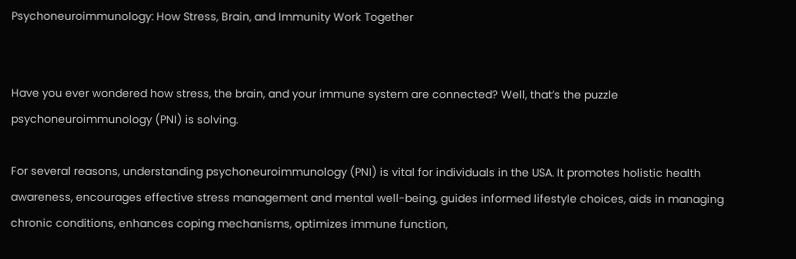Psychoneuroimmunology: How Stress, Brain, and Immunity Work Together


Have you ever wondered how stress, the brain, and your immune system are connected? Well, that’s the puzzle psychoneuroimmunology (PNI) is solving.

For several reasons, understanding psychoneuroimmunology (PNI) is vital for individuals in the USA. It promotes holistic health awareness, encourages effective stress management and mental well-being, guides informed lifestyle choices, aids in managing chronic conditions, enhances coping mechanisms, optimizes immune function,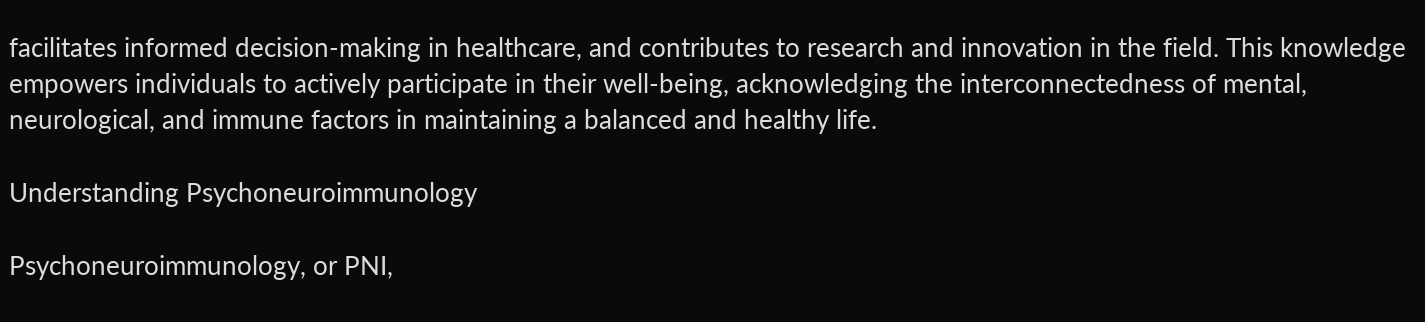facilitates informed decision-making in healthcare, and contributes to research and innovation in the field. This knowledge empowers individuals to actively participate in their well-being, acknowledging the interconnectedness of mental, neurological, and immune factors in maintaining a balanced and healthy life.

Understanding Psychoneuroimmunology

Psychoneuroimmunology, or PNI,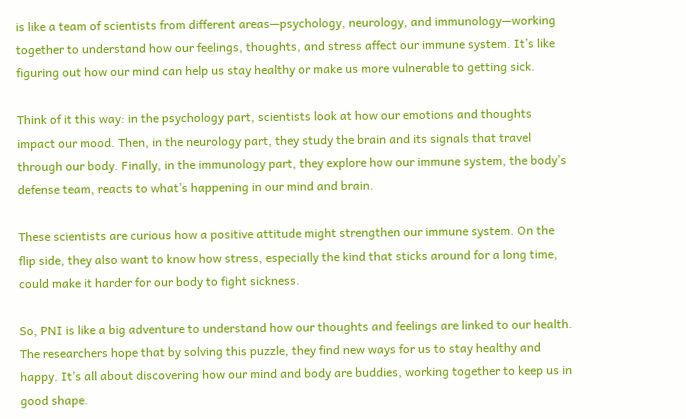is like a team of scientists from different areas—psychology, neurology, and immunology—working together to understand how our feelings, thoughts, and stress affect our immune system. It’s like figuring out how our mind can help us stay healthy or make us more vulnerable to getting sick.

Think of it this way: in the psychology part, scientists look at how our emotions and thoughts impact our mood. Then, in the neurology part, they study the brain and its signals that travel through our body. Finally, in the immunology part, they explore how our immune system, the body’s defense team, reacts to what’s happening in our mind and brain.

These scientists are curious how a positive attitude might strengthen our immune system. On the flip side, they also want to know how stress, especially the kind that sticks around for a long time, could make it harder for our body to fight sickness.

So, PNI is like a big adventure to understand how our thoughts and feelings are linked to our health. The researchers hope that by solving this puzzle, they find new ways for us to stay healthy and happy. It’s all about discovering how our mind and body are buddies, working together to keep us in good shape.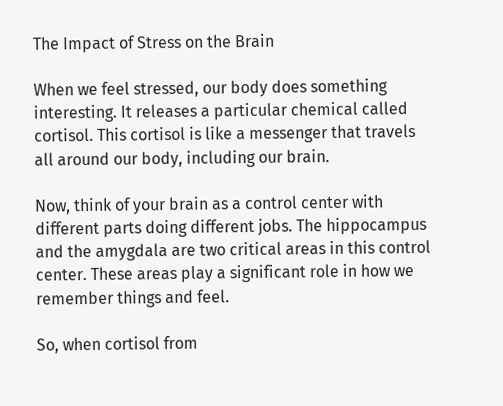The Impact of Stress on the Brain

When we feel stressed, our body does something interesting. It releases a particular chemical called cortisol. This cortisol is like a messenger that travels all around our body, including our brain.

Now, think of your brain as a control center with different parts doing different jobs. The hippocampus and the amygdala are two critical areas in this control center. These areas play a significant role in how we remember things and feel.

So, when cortisol from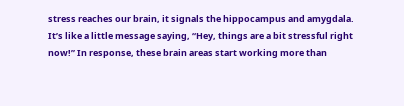stress reaches our brain, it signals the hippocampus and amygdala. It’s like a little message saying, “Hey, things are a bit stressful right now!” In response, these brain areas start working more than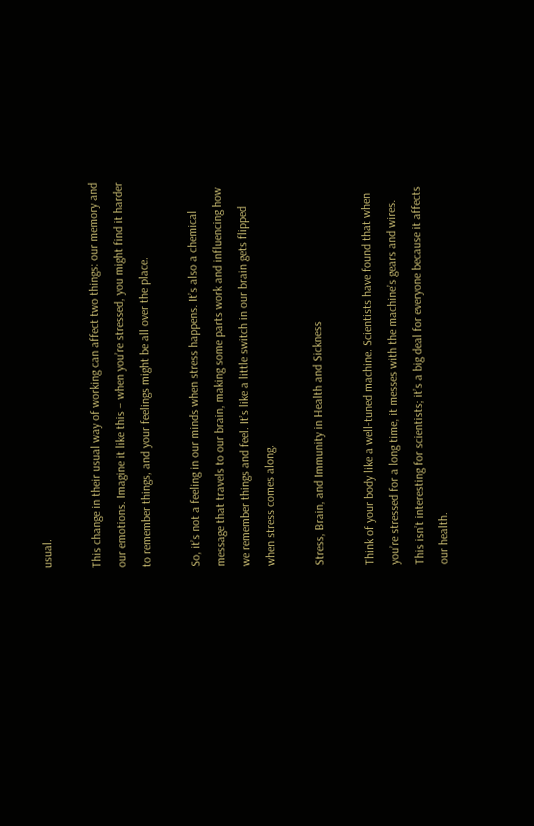usual.

This change in their usual way of working can affect two things: our memory and our emotions. Imagine it like this – when you’re stressed, you might find it harder to remember things, and your feelings might be all over the place.

So, it’s not a feeling in our minds when stress happens. It’s also a chemical message that travels to our brain, making some parts work and influencing how we remember things and feel. It’s like a little switch in our brain gets flipped when stress comes along.

Stress, Brain, and Immunity in Health and Sickness

Think of your body like a well-tuned machine. Scientists have found that when you’re stressed for a long time, it messes with the machine’s gears and wires. This isn’t interesting for scientists; it’s a big deal for everyone because it affects our health.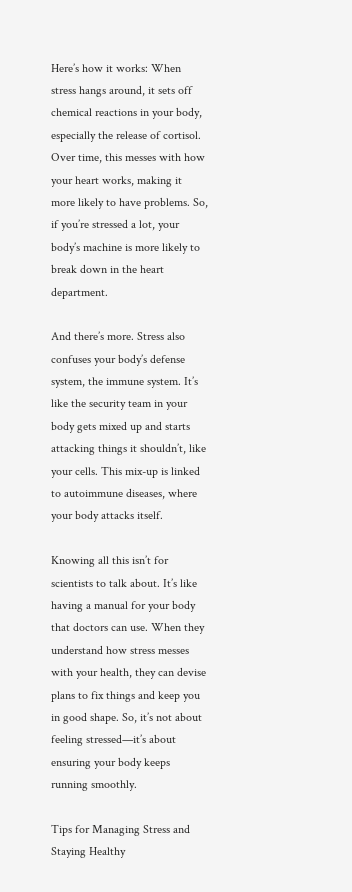Here’s how it works: When stress hangs around, it sets off chemical reactions in your body, especially the release of cortisol. Over time, this messes with how your heart works, making it more likely to have problems. So, if you’re stressed a lot, your body’s machine is more likely to break down in the heart department.

And there’s more. Stress also confuses your body’s defense system, the immune system. It’s like the security team in your body gets mixed up and starts attacking things it shouldn’t, like your cells. This mix-up is linked to autoimmune diseases, where your body attacks itself.

Knowing all this isn’t for scientists to talk about. It’s like having a manual for your body that doctors can use. When they understand how stress messes with your health, they can devise plans to fix things and keep you in good shape. So, it’s not about feeling stressed—it’s about ensuring your body keeps running smoothly.

Tips for Managing Stress and Staying Healthy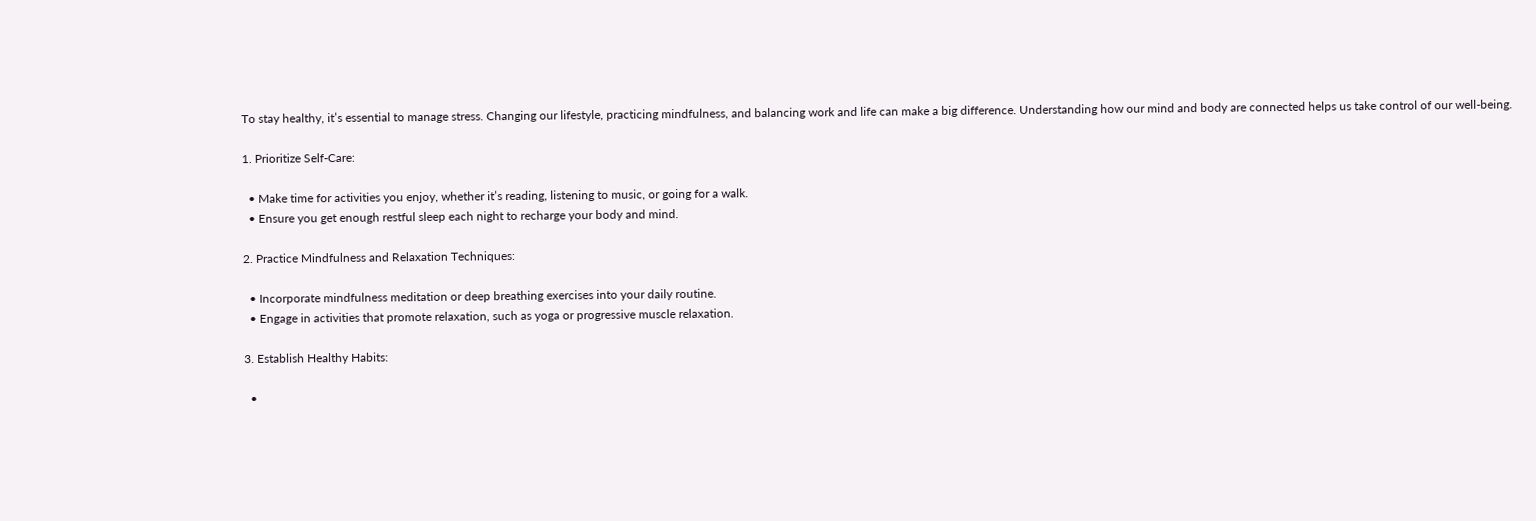To stay healthy, it’s essential to manage stress. Changing our lifestyle, practicing mindfulness, and balancing work and life can make a big difference. Understanding how our mind and body are connected helps us take control of our well-being.

1. Prioritize Self-Care:

  • Make time for activities you enjoy, whether it’s reading, listening to music, or going for a walk.
  • Ensure you get enough restful sleep each night to recharge your body and mind.

2. Practice Mindfulness and Relaxation Techniques:

  • Incorporate mindfulness meditation or deep breathing exercises into your daily routine.
  • Engage in activities that promote relaxation, such as yoga or progressive muscle relaxation.

3. Establish Healthy Habits:

  •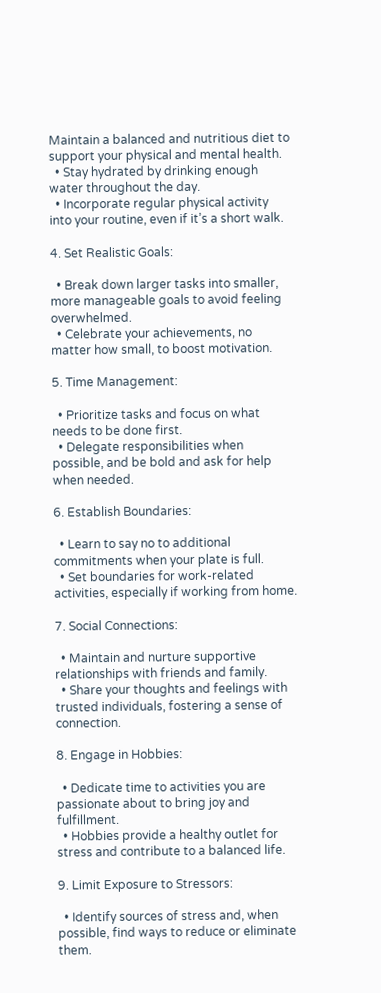Maintain a balanced and nutritious diet to support your physical and mental health.
  • Stay hydrated by drinking enough water throughout the day.
  • Incorporate regular physical activity into your routine, even if it’s a short walk.

4. Set Realistic Goals:

  • Break down larger tasks into smaller, more manageable goals to avoid feeling overwhelmed.
  • Celebrate your achievements, no matter how small, to boost motivation.

5. Time Management:

  • Prioritize tasks and focus on what needs to be done first.
  • Delegate responsibilities when possible, and be bold and ask for help when needed.

6. Establish Boundaries:

  • Learn to say no to additional commitments when your plate is full.
  • Set boundaries for work-related activities, especially if working from home.

7. Social Connections:

  • Maintain and nurture supportive relationships with friends and family.
  • Share your thoughts and feelings with trusted individuals, fostering a sense of connection.

8. Engage in Hobbies:

  • Dedicate time to activities you are passionate about to bring joy and fulfillment.
  • Hobbies provide a healthy outlet for stress and contribute to a balanced life.

9. Limit Exposure to Stressors:

  • Identify sources of stress and, when possible, find ways to reduce or eliminate them.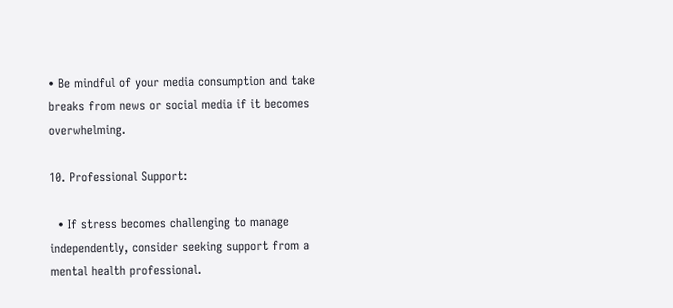• Be mindful of your media consumption and take breaks from news or social media if it becomes overwhelming.

10. Professional Support:

  • If stress becomes challenging to manage independently, consider seeking support from a mental health professional.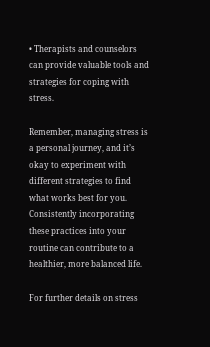• Therapists and counselors can provide valuable tools and strategies for coping with stress.

Remember, managing stress is a personal journey, and it’s okay to experiment with different strategies to find what works best for you. Consistently incorporating these practices into your routine can contribute to a healthier, more balanced life.

For further details on stress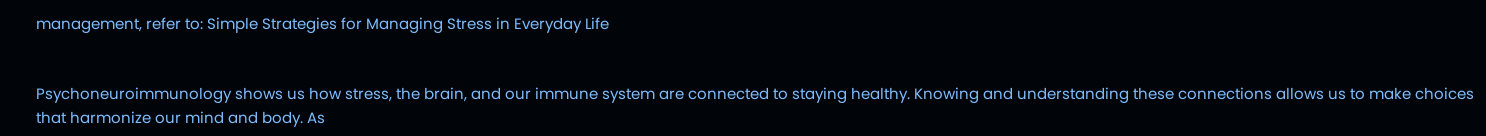management, refer to: Simple Strategies for Managing Stress in Everyday Life


Psychoneuroimmunology shows us how stress, the brain, and our immune system are connected to staying healthy. Knowing and understanding these connections allows us to make choices that harmonize our mind and body. As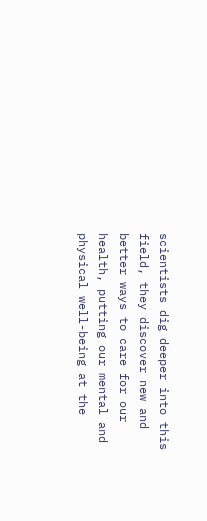scientists dig deeper into this field, they discover new and better ways to care for our health, putting our mental and physical well-being at the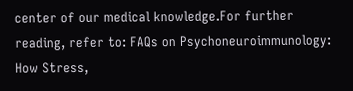center of our medical knowledge.For further reading, refer to: FAQs on Psychoneuroimmunology: How Stress,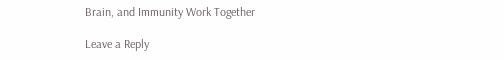Brain, and Immunity Work Together

Leave a Reply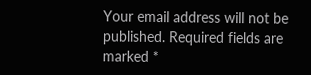Your email address will not be published. Required fields are marked *